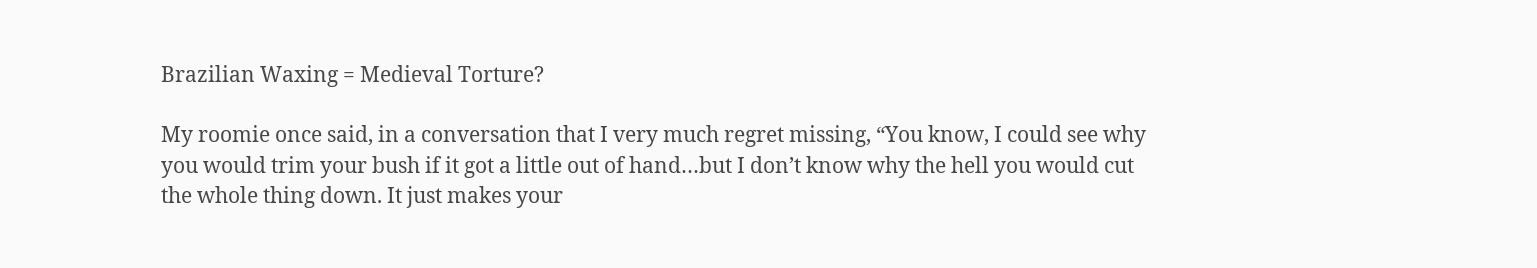Brazilian Waxing = Medieval Torture?

My roomie once said, in a conversation that I very much regret missing, “You know, I could see why you would trim your bush if it got a little out of hand…but I don’t know why the hell you would cut the whole thing down. It just makes your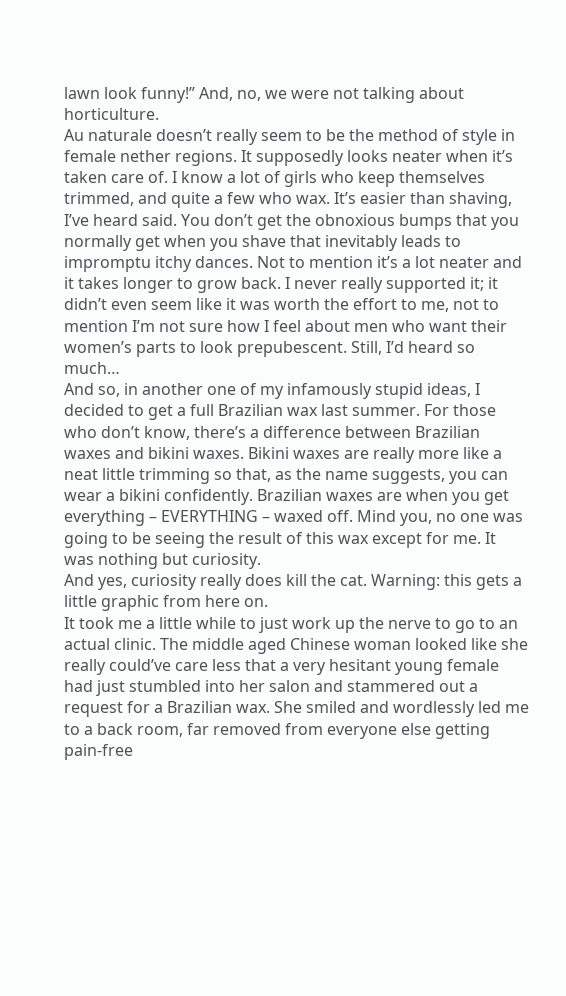lawn look funny!” And, no, we were not talking about horticulture.
Au naturale doesn’t really seem to be the method of style in female nether regions. It supposedly looks neater when it’s taken care of. I know a lot of girls who keep themselves trimmed, and quite a few who wax. It’s easier than shaving, I’ve heard said. You don’t get the obnoxious bumps that you normally get when you shave that inevitably leads to impromptu itchy dances. Not to mention it’s a lot neater and it takes longer to grow back. I never really supported it; it didn’t even seem like it was worth the effort to me, not to mention I’m not sure how I feel about men who want their women’s parts to look prepubescent. Still, I’d heard so much…
And so, in another one of my infamously stupid ideas, I decided to get a full Brazilian wax last summer. For those who don’t know, there’s a difference between Brazilian waxes and bikini waxes. Bikini waxes are really more like a neat little trimming so that, as the name suggests, you can wear a bikini confidently. Brazilian waxes are when you get everything – EVERYTHING – waxed off. Mind you, no one was going to be seeing the result of this wax except for me. It was nothing but curiosity.
And yes, curiosity really does kill the cat. Warning: this gets a little graphic from here on.
It took me a little while to just work up the nerve to go to an actual clinic. The middle aged Chinese woman looked like she really could’ve care less that a very hesitant young female had just stumbled into her salon and stammered out a request for a Brazilian wax. She smiled and wordlessly led me to a back room, far removed from everyone else getting pain-free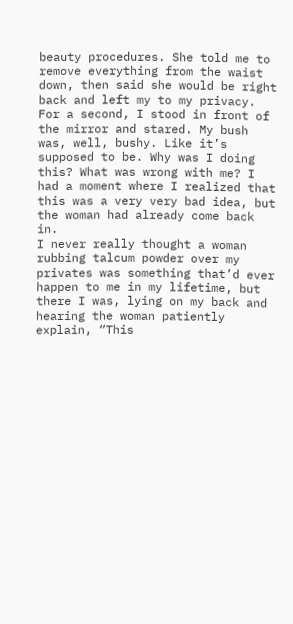beauty procedures. She told me to remove everything from the waist down, then said she would be right back and left my to my privacy.
For a second, I stood in front of the mirror and stared. My bush was, well, bushy. Like it’s supposed to be. Why was I doing this? What was wrong with me? I had a moment where I realized that this was a very very bad idea, but the woman had already come back in.
I never really thought a woman rubbing talcum powder over my privates was something that’d ever happen to me in my lifetime, but there I was, lying on my back and hearing the woman patiently explain, “This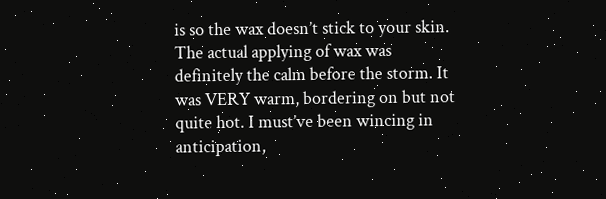is so the wax doesn’t stick to your skin.
The actual applying of wax was definitely the calm before the storm. It was VERY warm, bordering on but not quite hot. I must’ve been wincing in anticipation,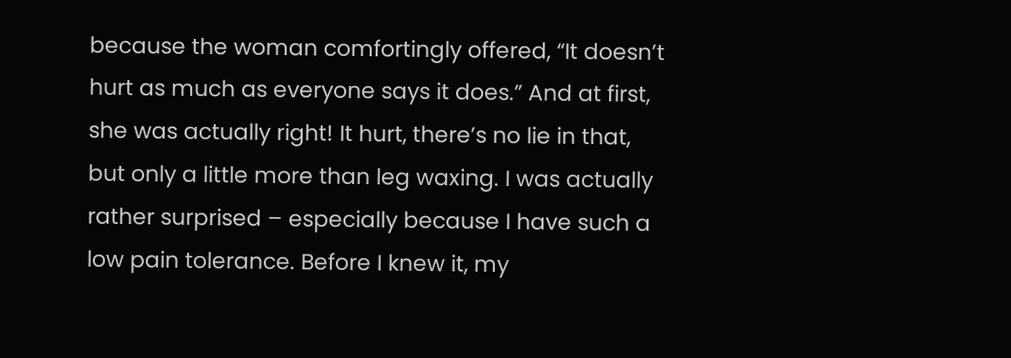because the woman comfortingly offered, “It doesn’t hurt as much as everyone says it does.” And at first, she was actually right! It hurt, there’s no lie in that, but only a little more than leg waxing. I was actually rather surprised – especially because I have such a low pain tolerance. Before I knew it, my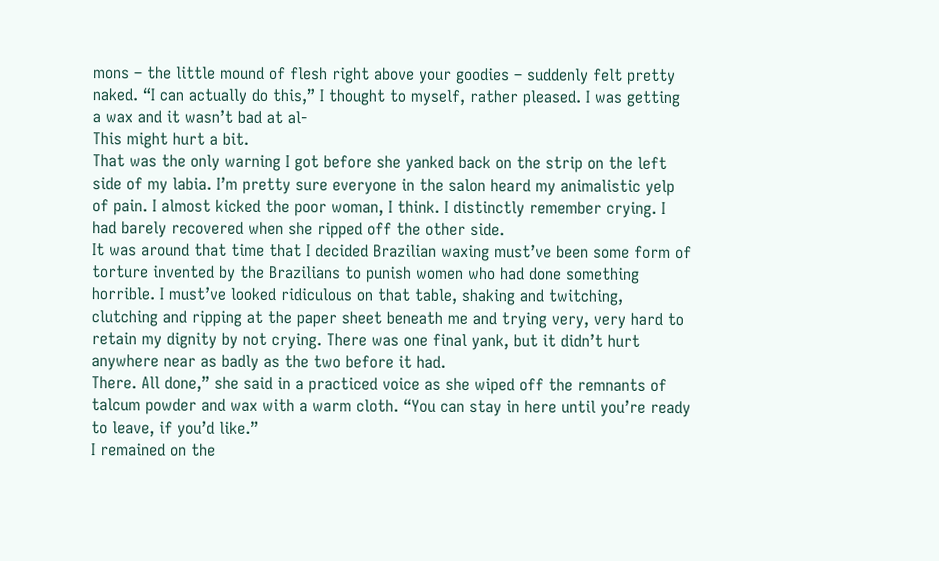mons – the little mound of flesh right above your goodies – suddenly felt pretty naked. “I can actually do this,” I thought to myself, rather pleased. I was getting a wax and it wasn’t bad at al-
This might hurt a bit.
That was the only warning I got before she yanked back on the strip on the left side of my labia. I’m pretty sure everyone in the salon heard my animalistic yelp of pain. I almost kicked the poor woman, I think. I distinctly remember crying. I had barely recovered when she ripped off the other side.
It was around that time that I decided Brazilian waxing must’ve been some form of torture invented by the Brazilians to punish women who had done something horrible. I must’ve looked ridiculous on that table, shaking and twitching, clutching and ripping at the paper sheet beneath me and trying very, very hard to retain my dignity by not crying. There was one final yank, but it didn’t hurt anywhere near as badly as the two before it had.
There. All done,” she said in a practiced voice as she wiped off the remnants of talcum powder and wax with a warm cloth. “You can stay in here until you’re ready to leave, if you’d like.”
I remained on the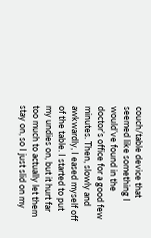couch/table device that seemed like something I would’ve found in the doctor’s office for a good few minutes. Then, slowly and awkwardly, I eased myself off of the table. I started to put my undies on, but it hurt far too much to actually let them stay on, so I just slid on my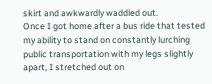skirt and awkwardly waddled out.
Once I got home after a bus ride that tested my ability to stand on constantly lurching public transportation with my legs slightly apart, I stretched out on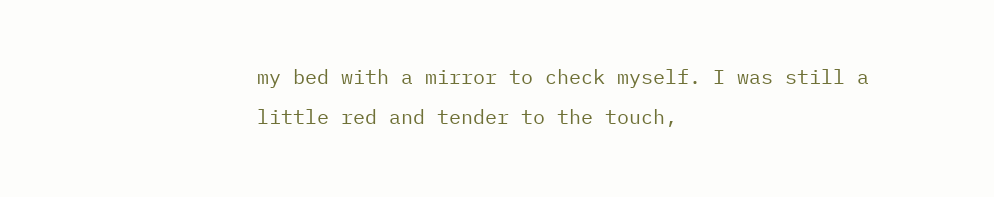my bed with a mirror to check myself. I was still a little red and tender to the touch,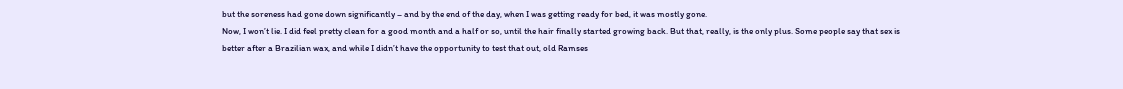but the soreness had gone down significantly – and by the end of the day, when I was getting ready for bed, it was mostly gone.
Now, I won’t lie. I did feel pretty clean for a good month and a half or so, until the hair finally started growing back. But that, really, is the only plus. Some people say that sex is better after a Brazilian wax, and while I didn’t have the opportunity to test that out, old Ramses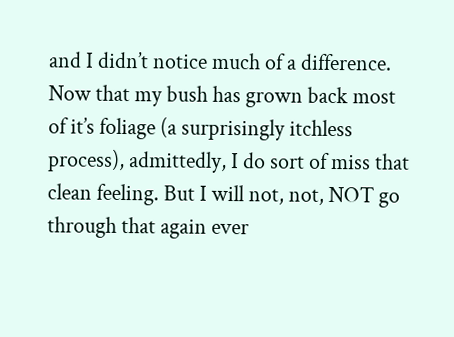and I didn’t notice much of a difference. Now that my bush has grown back most of it’s foliage (a surprisingly itchless process), admittedly, I do sort of miss that clean feeling. But I will not, not, NOT go through that again ever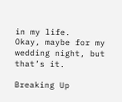in my life.
Okay, maybe for my wedding night, but that’s it.

Breaking Up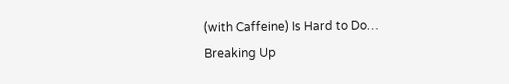(with Caffeine) Is Hard to Do…
Breaking Up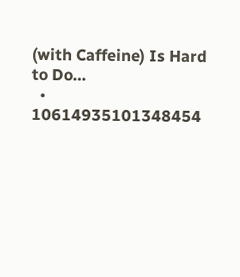(with Caffeine) Is Hard to Do…
  • 10614935101348454